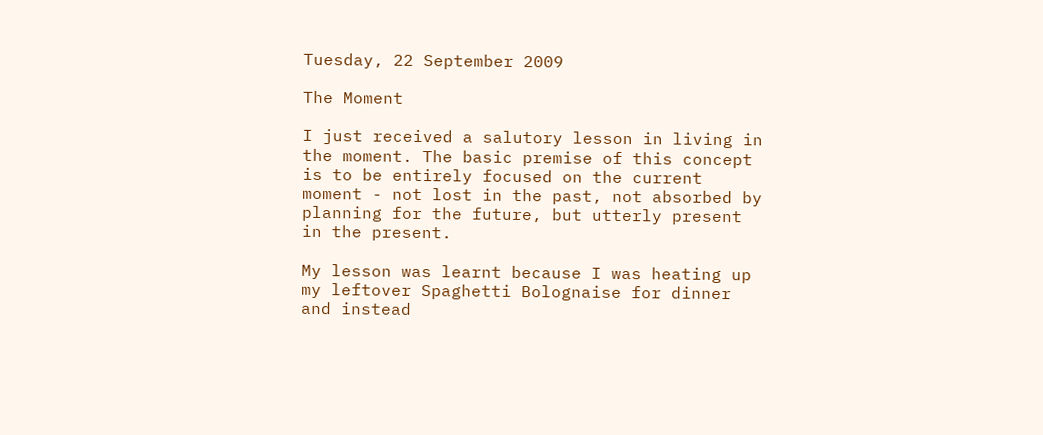Tuesday, 22 September 2009

The Moment

I just received a salutory lesson in living in the moment. The basic premise of this concept is to be entirely focused on the current moment - not lost in the past, not absorbed by planning for the future, but utterly present in the present.

My lesson was learnt because I was heating up my leftover Spaghetti Bolognaise for dinner and instead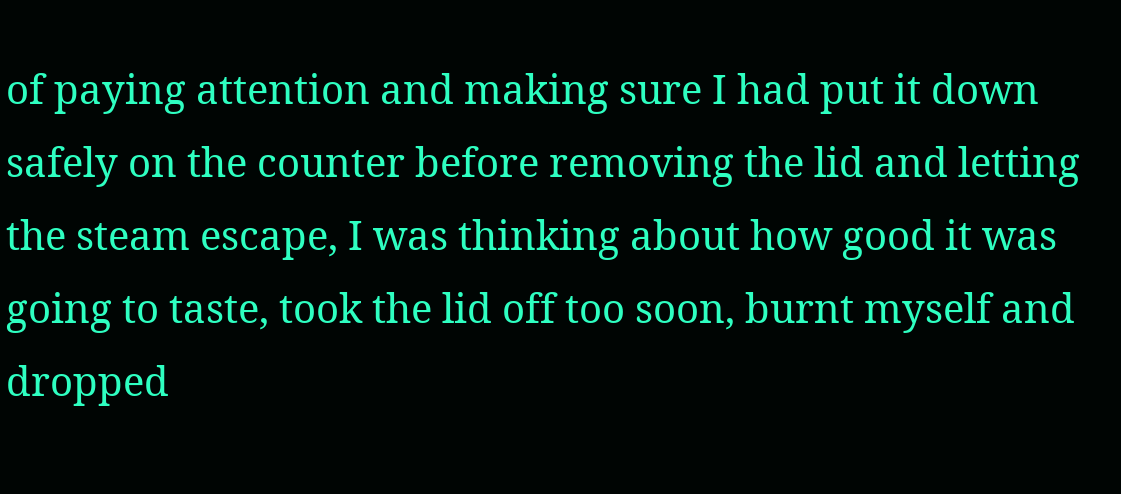of paying attention and making sure I had put it down safely on the counter before removing the lid and letting the steam escape, I was thinking about how good it was going to taste, took the lid off too soon, burnt myself and dropped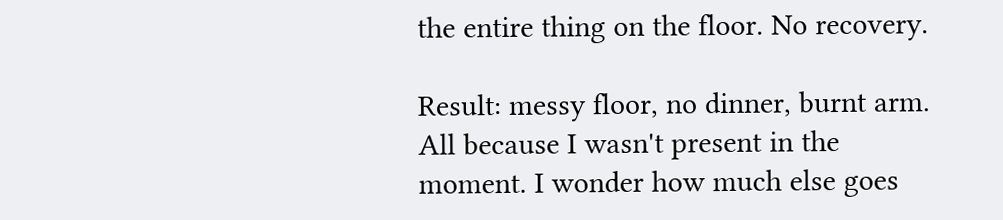the entire thing on the floor. No recovery.

Result: messy floor, no dinner, burnt arm. All because I wasn't present in the moment. I wonder how much else goes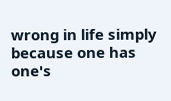wrong in life simply because one has one's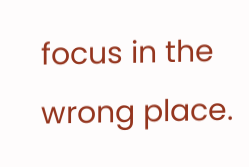focus in the wrong place.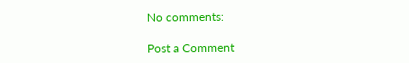No comments:

Post a Comment